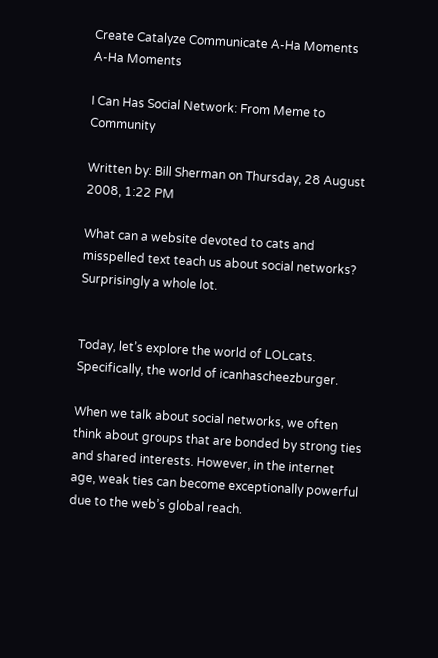Create Catalyze Communicate A-Ha Moments
A-Ha Moments

I Can Has Social Network: From Meme to Community

Written by: Bill Sherman on Thursday, 28 August 2008, 1:22 PM

What can a website devoted to cats and misspelled text teach us about social networks? Surprisingly a whole lot.


Today, let’s explore the world of LOLcats. Specifically, the world of icanhascheezburger.

When we talk about social networks, we often think about groups that are bonded by strong ties and shared interests. However, in the internet age, weak ties can become exceptionally powerful due to the web’s global reach.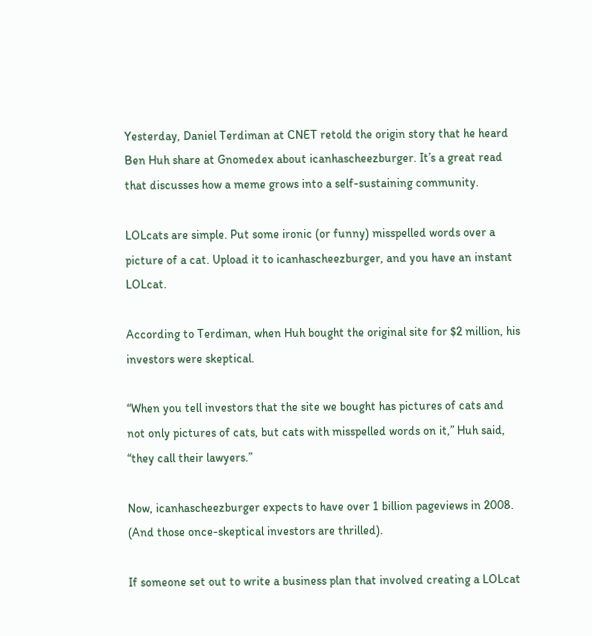Yesterday, Daniel Terdiman at CNET retold the origin story that he heard Ben Huh share at Gnomedex about icanhascheezburger. It’s a great read that discusses how a meme grows into a self-sustaining community.

LOLcats are simple. Put some ironic (or funny) misspelled words over a picture of a cat. Upload it to icanhascheezburger, and you have an instant LOLcat.

According to Terdiman, when Huh bought the original site for $2 million, his investors were skeptical.

“When you tell investors that the site we bought has pictures of cats and not only pictures of cats, but cats with misspelled words on it,” Huh said, “they call their lawyers.”

Now, icanhascheezburger expects to have over 1 billion pageviews in 2008. (And those once-skeptical investors are thrilled).

If someone set out to write a business plan that involved creating a LOLcat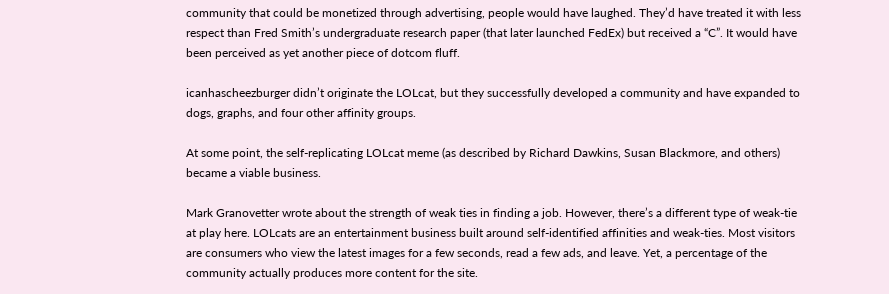community that could be monetized through advertising, people would have laughed. They’d have treated it with less respect than Fred Smith’s undergraduate research paper (that later launched FedEx) but received a “C”. It would have been perceived as yet another piece of dotcom fluff.

icanhascheezburger didn’t originate the LOLcat, but they successfully developed a community and have expanded to dogs, graphs, and four other affinity groups.

At some point, the self-replicating LOLcat meme (as described by Richard Dawkins, Susan Blackmore, and others) became a viable business.

Mark Granovetter wrote about the strength of weak ties in finding a job. However, there’s a different type of weak-tie at play here. LOLcats are an entertainment business built around self-identified affinities and weak-ties. Most visitors are consumers who view the latest images for a few seconds, read a few ads, and leave. Yet, a percentage of the community actually produces more content for the site.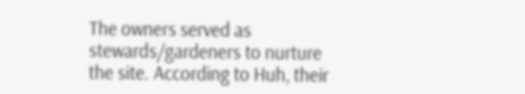The owners served as stewards/gardeners to nurture the site. According to Huh, their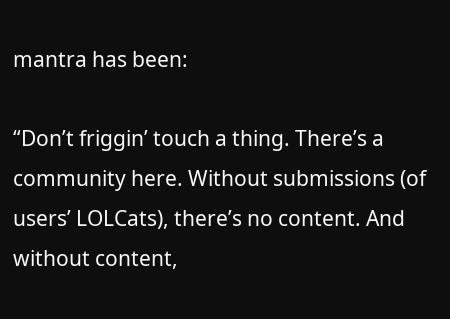mantra has been:

“Don’t friggin’ touch a thing. There’s a community here. Without submissions (of users’ LOLCats), there’s no content. And without content,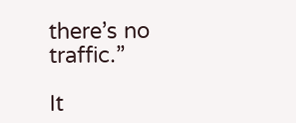there’s no traffic.”

It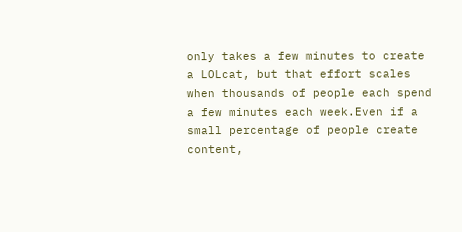only takes a few minutes to create a LOLcat, but that effort scales when thousands of people each spend a few minutes each week.Even if a small percentage of people create content,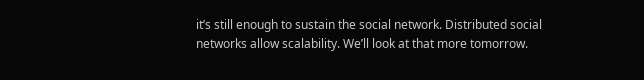it’s still enough to sustain the social network. Distributed social networks allow scalability. We’ll look at that more tomorrow.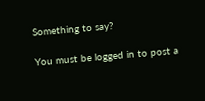Something to say?

You must be logged in to post a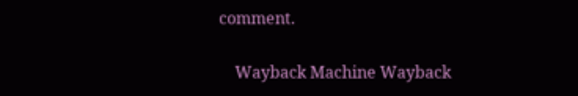comment.

    Wayback Machine Wayback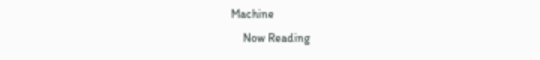Machine
    Now Reading